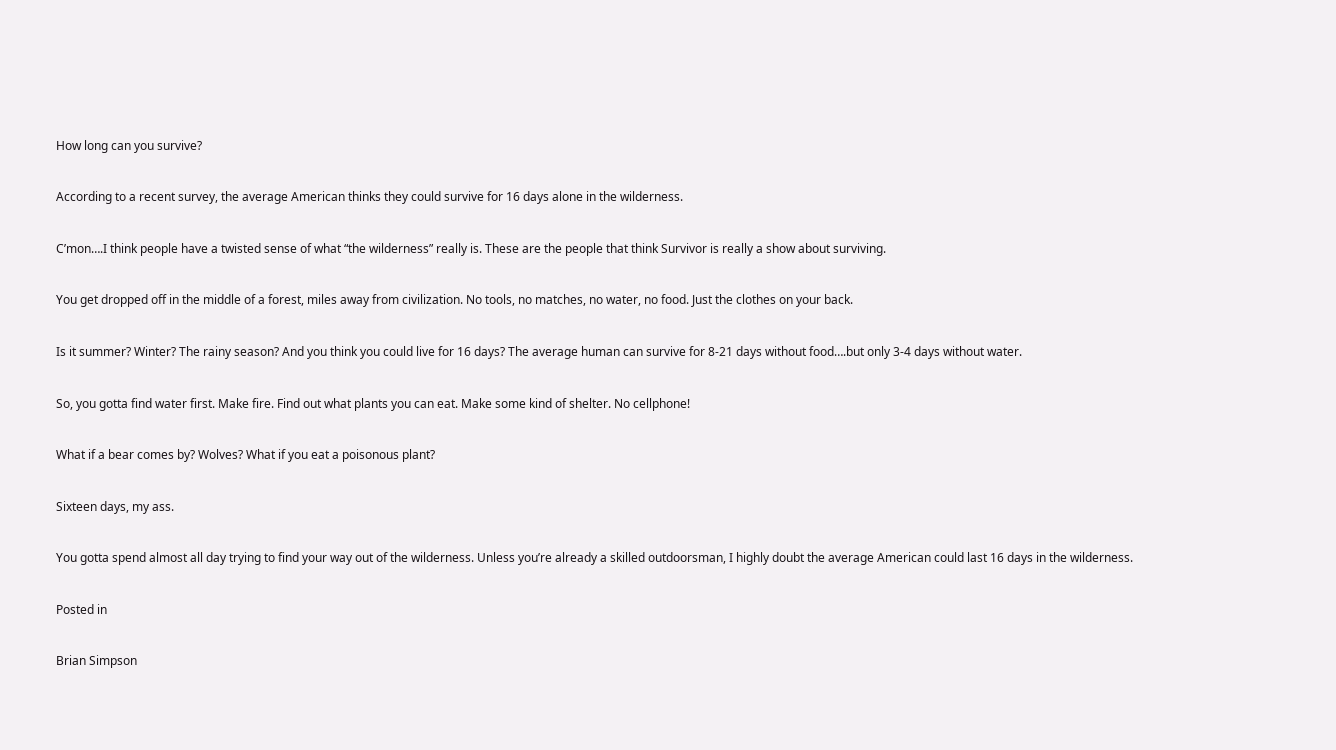How long can you survive?

According to a recent survey, the average American thinks they could survive for 16 days alone in the wilderness.

C’mon….I think people have a twisted sense of what “the wilderness” really is. These are the people that think Survivor is really a show about surviving.

You get dropped off in the middle of a forest, miles away from civilization. No tools, no matches, no water, no food. Just the clothes on your back.

Is it summer? Winter? The rainy season? And you think you could live for 16 days? The average human can survive for 8-21 days without food….but only 3-4 days without water.

So, you gotta find water first. Make fire. Find out what plants you can eat. Make some kind of shelter. No cellphone!

What if a bear comes by? Wolves? What if you eat a poisonous plant?

Sixteen days, my ass.

You gotta spend almost all day trying to find your way out of the wilderness. Unless you’re already a skilled outdoorsman, I highly doubt the average American could last 16 days in the wilderness.

Posted in

Brian Simpson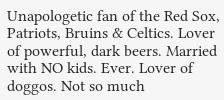Unapologetic fan of the Red Sox, Patriots, Bruins & Celtics. Lover of powerful, dark beers. Married with NO kids. Ever. Lover of doggos. Not so much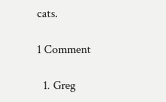cats.

1 Comment

  1. Greg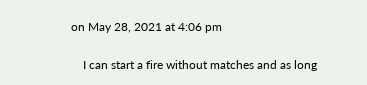on May 28, 2021 at 4:06 pm

    I can start a fire without matches and as long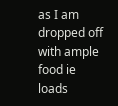as I am dropped off with ample food ie loads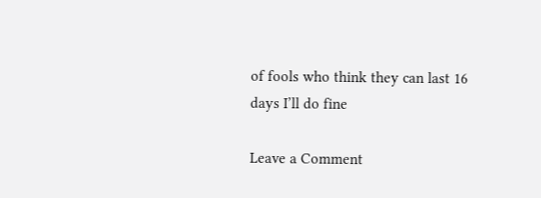of fools who think they can last 16 days I’ll do fine

Leave a Comment